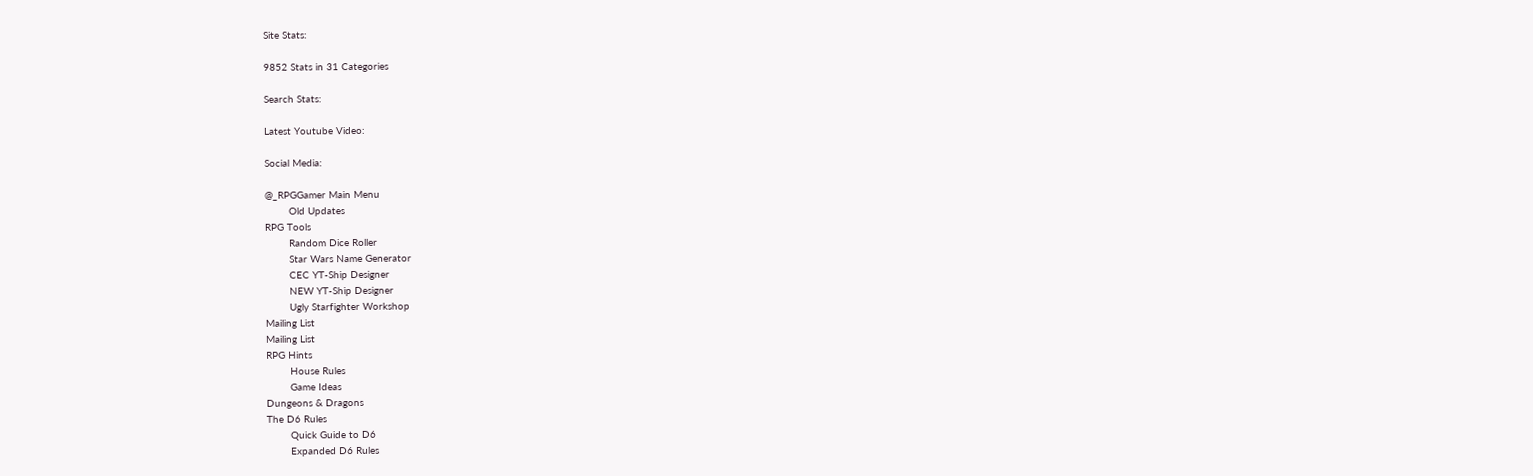Site Stats:

9852 Stats in 31 Categories

Search Stats:

Latest Youtube Video:

Social Media:

@_RPGGamer Main Menu
        Old Updates
RPG Tools
        Random Dice Roller
        Star Wars Name Generator
        CEC YT-Ship Designer
        NEW YT-Ship Designer
        Ugly Starfighter Workshop
Mailing List
Mailing List
RPG Hints
        House Rules
        Game Ideas
Dungeons & Dragons
The D6 Rules
        Quick Guide to D6
        Expanded D6 Rules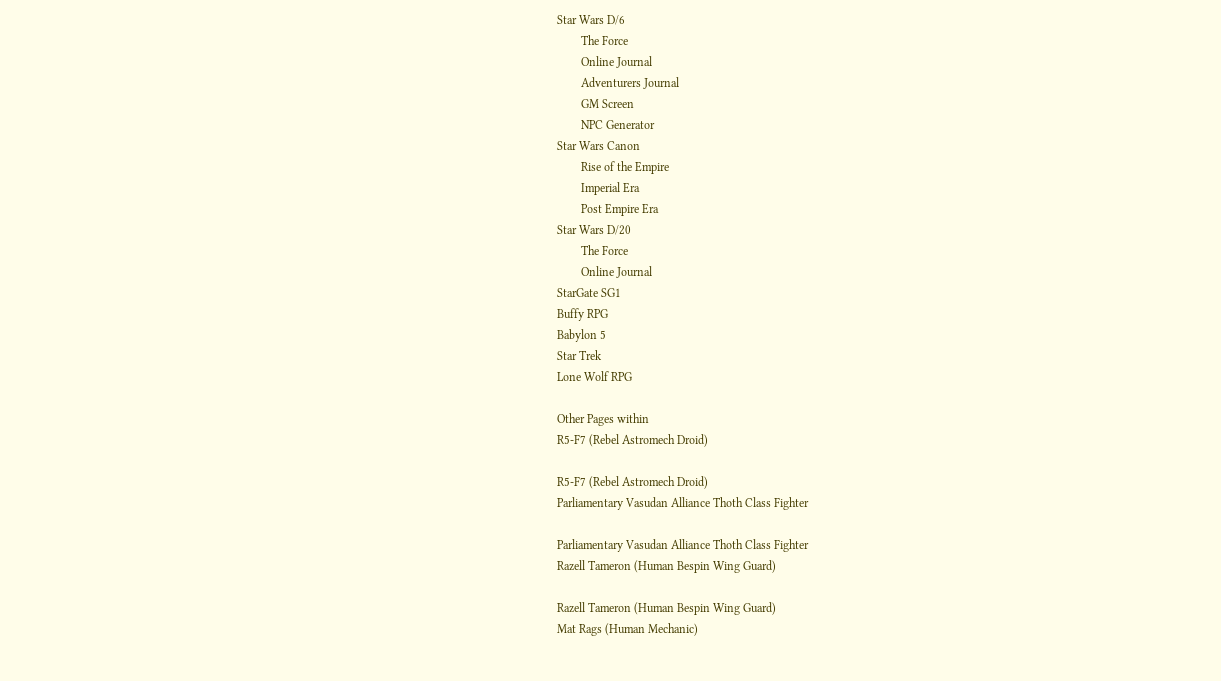Star Wars D/6
        The Force
        Online Journal
        Adventurers Journal
        GM Screen
        NPC Generator
Star Wars Canon
        Rise of the Empire
        Imperial Era
        Post Empire Era
Star Wars D/20
        The Force
        Online Journal
StarGate SG1
Buffy RPG
Babylon 5
Star Trek
Lone Wolf RPG

Other Pages within
R5-F7 (Rebel Astromech Droid)

R5-F7 (Rebel Astromech Droid)
Parliamentary Vasudan Alliance Thoth Class Fighter

Parliamentary Vasudan Alliance Thoth Class Fighter
Razell Tameron (Human Bespin Wing Guard)

Razell Tameron (Human Bespin Wing Guard)
Mat Rags (Human Mechanic)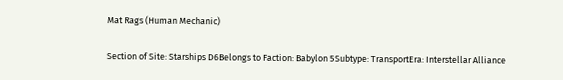Mat Rags (Human Mechanic)

Section of Site: Starships D6Belongs to Faction: Babylon 5Subtype: TransportEra: Interstellar Alliance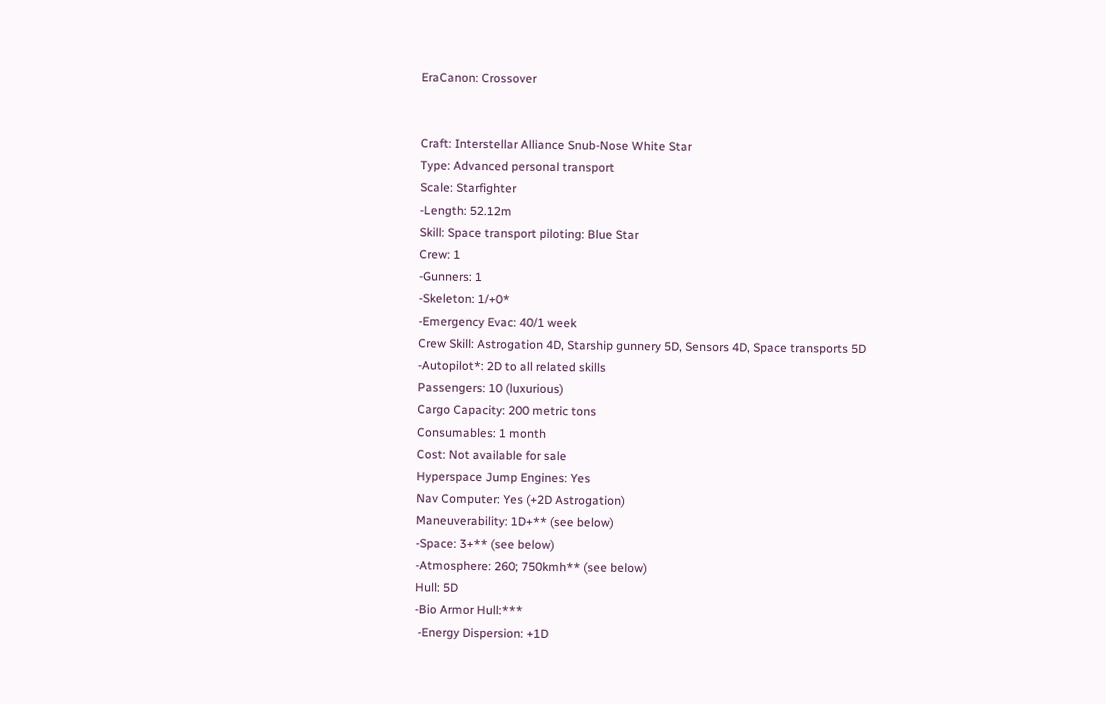EraCanon: Crossover


Craft: Interstellar Alliance Snub-Nose White Star
Type: Advanced personal transport
Scale: Starfighter
-Length: 52.12m
Skill: Space transport piloting: Blue Star
Crew: 1
-Gunners: 1
-Skeleton: 1/+0*
-Emergency Evac: 40/1 week
Crew Skill: Astrogation 4D, Starship gunnery 5D, Sensors 4D, Space transports 5D
-Autopilot*: 2D to all related skills
Passengers: 10 (luxurious)
Cargo Capacity: 200 metric tons
Consumables: 1 month
Cost: Not available for sale
Hyperspace Jump Engines: Yes
Nav Computer: Yes (+2D Astrogation)
Maneuverability: 1D+** (see below)
-Space: 3+** (see below)
-Atmosphere: 260; 750kmh** (see below)
Hull: 5D
-Bio Armor Hull:***
 -Energy Dispersion: +1D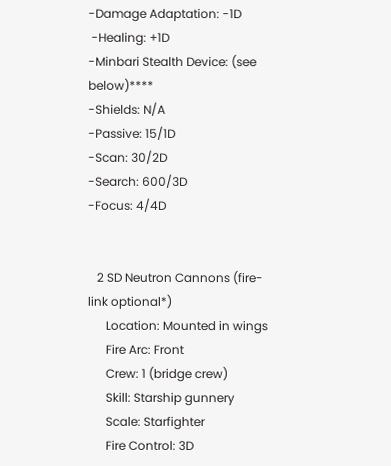-Damage Adaptation: -1D
 -Healing: +1D
-Minbari Stealth Device: (see below)****
-Shields: N/A
-Passive: 15/1D
-Scan: 30/2D
-Search: 600/3D
-Focus: 4/4D


   2 SD Neutron Cannons (fire-link optional*)
      Location: Mounted in wings
      Fire Arc: Front
      Crew: 1 (bridge crew)
      Skill: Starship gunnery
      Scale: Starfighter
      Fire Control: 3D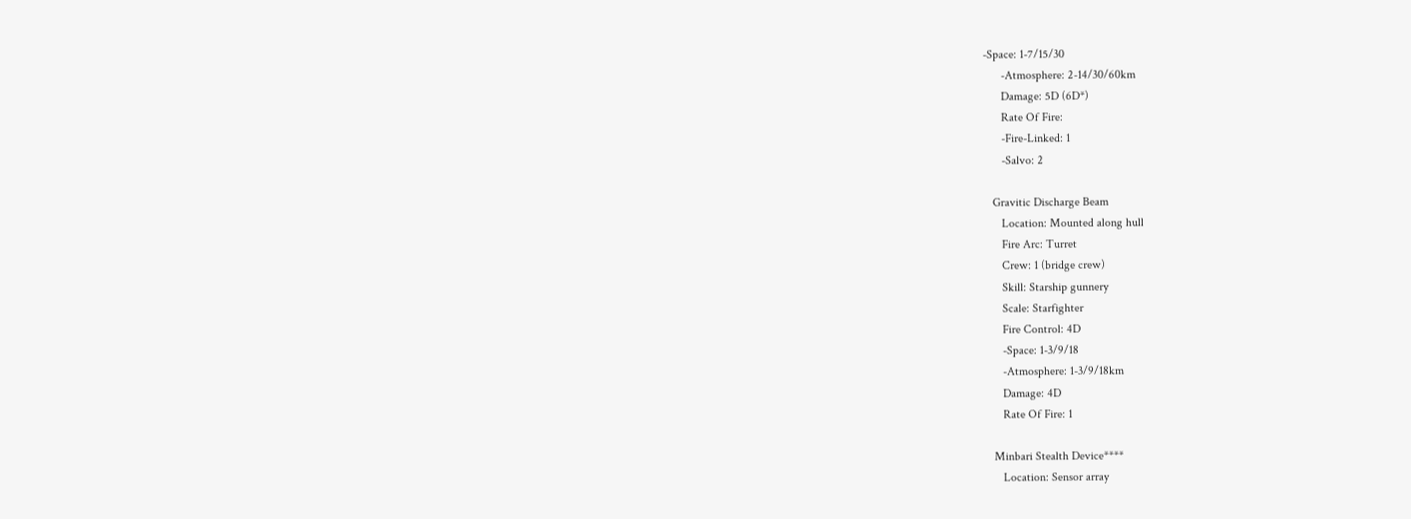-Space: 1-7/15/30
      -Atmosphere: 2-14/30/60km
      Damage: 5D (6D*)
      Rate Of Fire:
      -Fire-Linked: 1
      -Salvo: 2

   Gravitic Discharge Beam
      Location: Mounted along hull
      Fire Arc: Turret
      Crew: 1 (bridge crew)
      Skill: Starship gunnery
      Scale: Starfighter
      Fire Control: 4D
      -Space: 1-3/9/18
      -Atmosphere: 1-3/9/18km
      Damage: 4D
      Rate Of Fire: 1

   Minbari Stealth Device****
      Location: Sensor array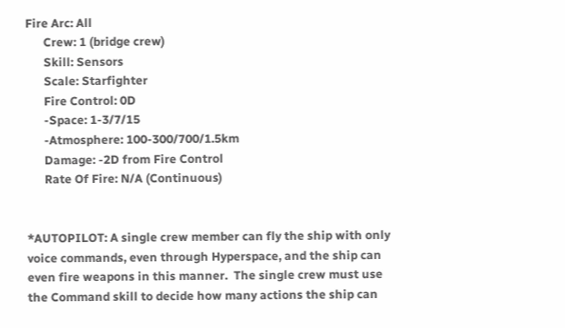Fire Arc: All
      Crew: 1 (bridge crew)
      Skill: Sensors
      Scale: Starfighter
      Fire Control: 0D
      -Space: 1-3/7/15
      -Atmosphere: 100-300/700/1.5km
      Damage: -2D from Fire Control
      Rate Of Fire: N/A (Continuous)


*AUTOPILOT: A single crew member can fly the ship with only voice commands, even through Hyperspace, and the ship can even fire weapons in this manner.  The single crew must use the Command skill to decide how many actions the ship can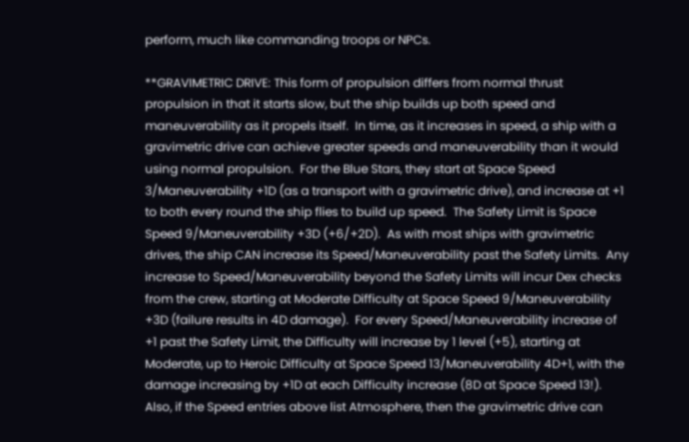perform, much like commanding troops or NPCs.

**GRAVIMETRIC DRIVE: This form of propulsion differs from normal thrust propulsion in that it starts slow, but the ship builds up both speed and maneuverability as it propels itself.  In time, as it increases in speed, a ship with a gravimetric drive can achieve greater speeds and maneuverability than it would using normal propulsion.  For the Blue Stars, they start at Space Speed 3/Maneuverability +1D (as a transport with a gravimetric drive), and increase at +1 to both every round the ship flies to build up speed.  The Safety Limit is Space Speed 9/Maneuverability +3D (+6/+2D).  As with most ships with gravimetric drives, the ship CAN increase its Speed/Maneuverability past the Safety Limits.  Any increase to Speed/Maneuverability beyond the Safety Limits will incur Dex checks from the crew, starting at Moderate Difficulty at Space Speed 9/Maneuverability +3D (failure results in 4D damage).  For every Speed/Maneuverability increase of +1 past the Safety Limit, the Difficulty will increase by 1 level (+5), starting at Moderate, up to Heroic Difficulty at Space Speed 13/Maneuverability 4D+1, with the damage increasing by +1D at each Difficulty increase (8D at Space Speed 13!).  Also, if the Speed entries above list Atmosphere, then the gravimetric drive can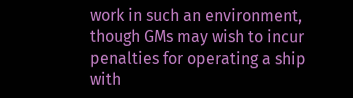work in such an environment, though GMs may wish to incur penalties for operating a ship with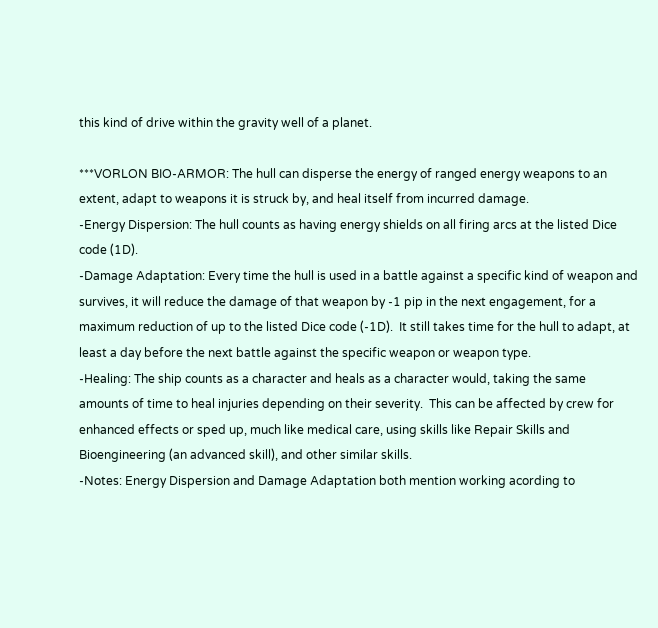this kind of drive within the gravity well of a planet.

***VORLON BIO-ARMOR: The hull can disperse the energy of ranged energy weapons to an extent, adapt to weapons it is struck by, and heal itself from incurred damage.
-Energy Dispersion: The hull counts as having energy shields on all firing arcs at the listed Dice code (1D).
-Damage Adaptation: Every time the hull is used in a battle against a specific kind of weapon and survives, it will reduce the damage of that weapon by -1 pip in the next engagement, for a maximum reduction of up to the listed Dice code (-1D).  It still takes time for the hull to adapt, at least a day before the next battle against the specific weapon or weapon type.
-Healing: The ship counts as a character and heals as a character would, taking the same amounts of time to heal injuries depending on their severity.  This can be affected by crew for enhanced effects or sped up, much like medical care, using skills like Repair Skills and Bioengineering (an advanced skill), and other similar skills.
-Notes: Energy Dispersion and Damage Adaptation both mention working acording to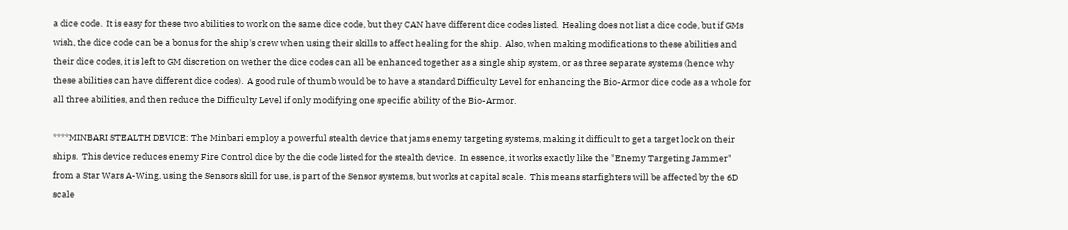a dice code.  It is easy for these two abilities to work on the same dice code, but they CAN have different dice codes listed.  Healing does not list a dice code, but if GMs wish, the dice code can be a bonus for the ship's crew when using their skills to affect healing for the ship.  Also, when making modifications to these abilities and their dice codes, it is left to GM discretion on wether the dice codes can all be enhanced together as a single ship system, or as three separate systems (hence why these abilities can have different dice codes).  A good rule of thumb would be to have a standard Difficulty Level for enhancing the Bio-Armor dice code as a whole for all three abilities, and then reduce the Difficulty Level if only modifying one specific ability of the Bio-Armor.

****MINBARI STEALTH DEVICE: The Minbari employ a powerful stealth device that jams enemy targeting systems, making it difficult to get a target lock on their ships.  This device reduces enemy Fire Control dice by the die code listed for the stealth device.  In essence, it works exactly like the "Enemy Targeting Jammer" from a Star Wars A-Wing, using the Sensors skill for use, is part of the Sensor systems, but works at capital scale.  This means starfighters will be affected by the 6D scale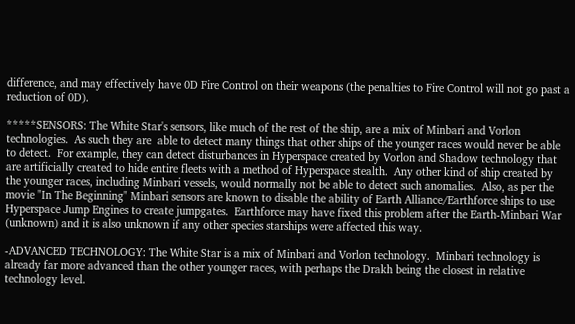difference, and may effectively have 0D Fire Control on their weapons (the penalties to Fire Control will not go past a reduction of 0D).

*****SENSORS: The White Star's sensors, like much of the rest of the ship, are a mix of Minbari and Vorlon technologies.  As such they are  able to detect many things that other ships of the younger races would never be able to detect.  For example, they can detect disturbances in Hyperspace created by Vorlon and Shadow technology that are artificially created to hide entire fleets with a method of Hyperspace stealth.  Any other kind of ship created by the younger races, including Minbari vessels, would normally not be able to detect such anomalies.  Also, as per the movie "In The Beginning" Minbari sensors are known to disable the ability of Earth Alliance/Earthforce ships to use Hyperspace Jump Engines to create jumpgates.  Earthforce may have fixed this problem after the Earth-Minbari War (unknown) and it is also unknown if any other species starships were affected this way.

-ADVANCED TECHNOLOGY: The White Star is a mix of Minbari and Vorlon technology.  Minbari technology is already far more advanced than the other younger races, with perhaps the Drakh being the closest in relative technology level.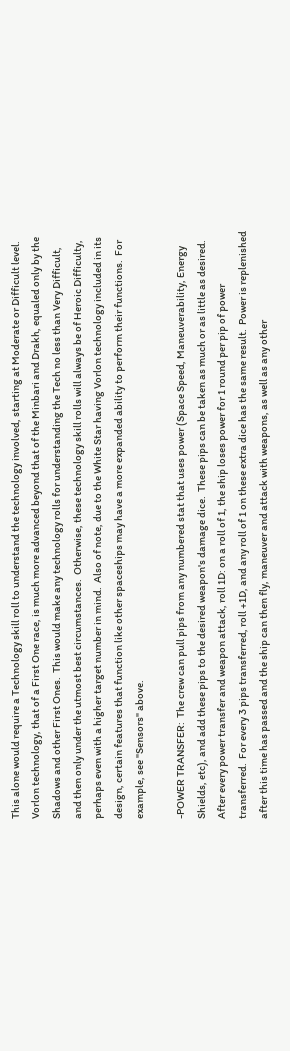This alone would require a Technology skill roll to understand the technology involved, starting at Moderate or Difficult level.  Vorlon technology, that of a First One race, is much more advanced beyond that of the Minbari and Drakh, equaled only by the Shadows and other First Ones.  This would make any technology rolls for understanding the Tech no less than Very Difficult, and then only under the utmost best circumstances.  Otherwise, these technology skill rolls will always be of Heroic Difficulty, perhaps even with a higher target number in mind.  Also of note, due to the White Star having Vorlon technology included in its design, certain features that function like other spaceships may have a more expanded ability to perform their functions.  For example, see "Sensors" above.

-POWER TRANSFER:  The crew can pull pips from any numbered stat that uses power (Space Speed, Maneuverability, Energy Shields, etc), and add these pips to the desired weapon's damage dice.  These pips can be taken as much or as little as desired.  After every power transfer and weapon attack, roll 1D: on a roll of 1, the ship loses power for 1 round per pip of power transferred.  For every 3 pips transferred, roll +1D, and any roll of 1 on these extra dice has the same result.  Power is replenished after this time has passed and the ship can then fly, maneuver and attack with weapons, as well as any other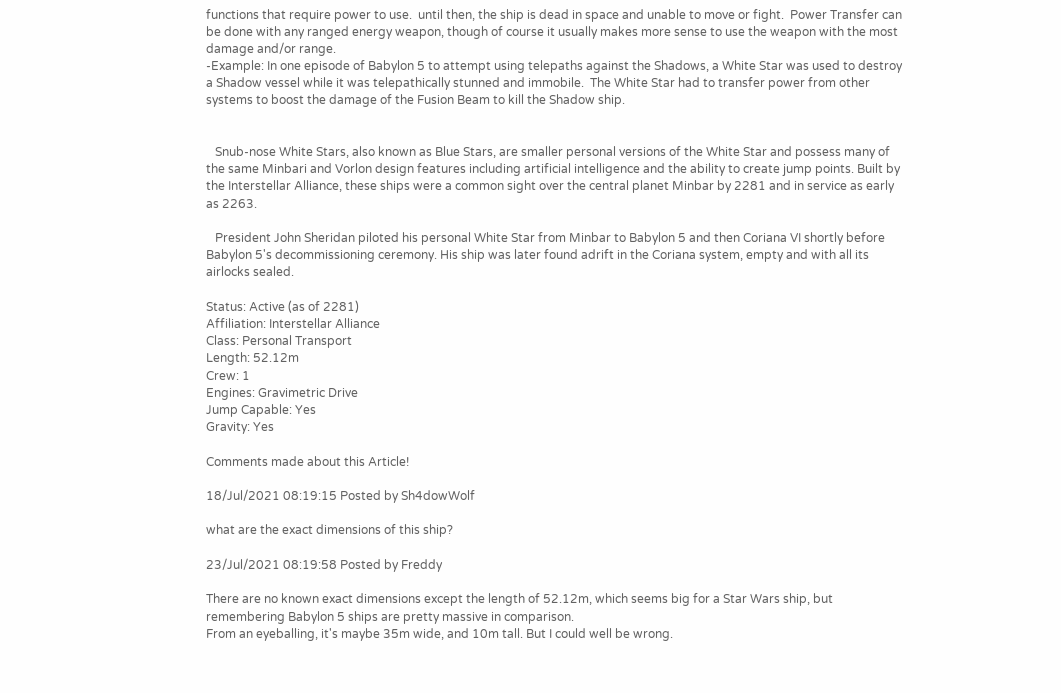functions that require power to use.  until then, the ship is dead in space and unable to move or fight.  Power Transfer can be done with any ranged energy weapon, though of course it usually makes more sense to use the weapon with the most damage and/or range.
-Example: In one episode of Babylon 5 to attempt using telepaths against the Shadows, a White Star was used to destroy a Shadow vessel while it was telepathically stunned and immobile.  The White Star had to transfer power from other systems to boost the damage of the Fusion Beam to kill the Shadow ship.


   Snub-nose White Stars, also known as Blue Stars, are smaller personal versions of the White Star and possess many of the same Minbari and Vorlon design features including artificial intelligence and the ability to create jump points. Built by the Interstellar Alliance, these ships were a common sight over the central planet Minbar by 2281 and in service as early as 2263.

   President John Sheridan piloted his personal White Star from Minbar to Babylon 5 and then Coriana VI shortly before Babylon 5's decommissioning ceremony. His ship was later found adrift in the Coriana system, empty and with all its airlocks sealed.

Status: Active (as of 2281)
Affiliation: Interstellar Alliance
Class: Personal Transport
Length: 52.12m
Crew: 1
Engines: Gravimetric Drive
Jump Capable: Yes
Gravity: Yes

Comments made about this Article!

18/Jul/2021 08:19:15 Posted by Sh4dowWolf

what are the exact dimensions of this ship?

23/Jul/2021 08:19:58 Posted by Freddy

There are no known exact dimensions except the length of 52.12m, which seems big for a Star Wars ship, but remembering Babylon 5 ships are pretty massive in comparison.
From an eyeballing, it's maybe 35m wide, and 10m tall. But I could well be wrong.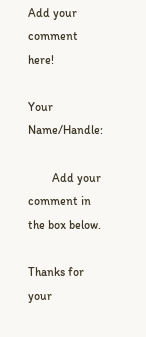Add your comment here!

Your Name/Handle:

        Add your comment in the box below.

Thanks for your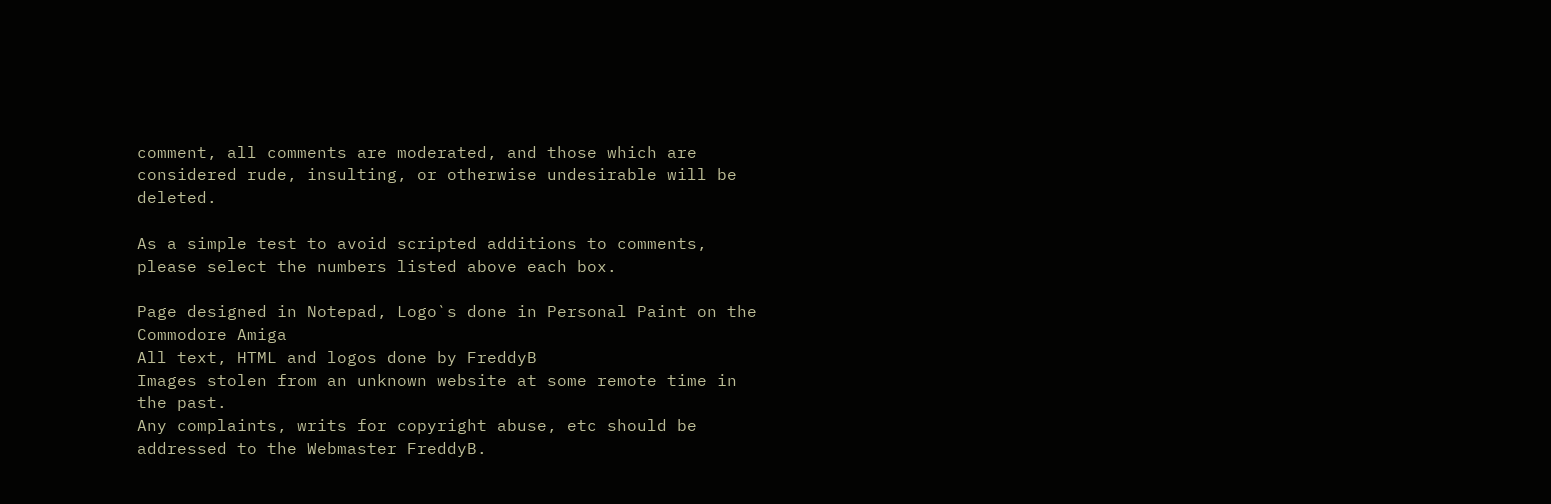comment, all comments are moderated, and those which are considered rude, insulting, or otherwise undesirable will be deleted.

As a simple test to avoid scripted additions to comments, please select the numbers listed above each box.

Page designed in Notepad, Logo`s done in Personal Paint on the Commodore Amiga
All text, HTML and logos done by FreddyB
Images stolen from an unknown website at some remote time in the past.
Any complaints, writs for copyright abuse, etc should be addressed to the Webmaster FreddyB.